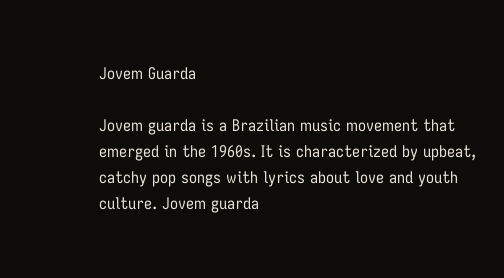Jovem Guarda

Jovem guarda is a Brazilian music movement that emerged in the 1960s. It is characterized by upbeat, catchy pop songs with lyrics about love and youth culture. Jovem guarda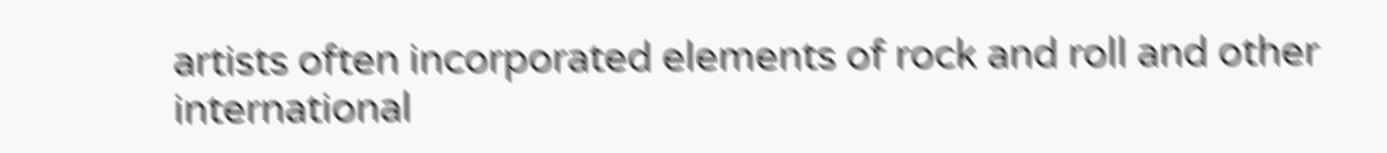artists often incorporated elements of rock and roll and other international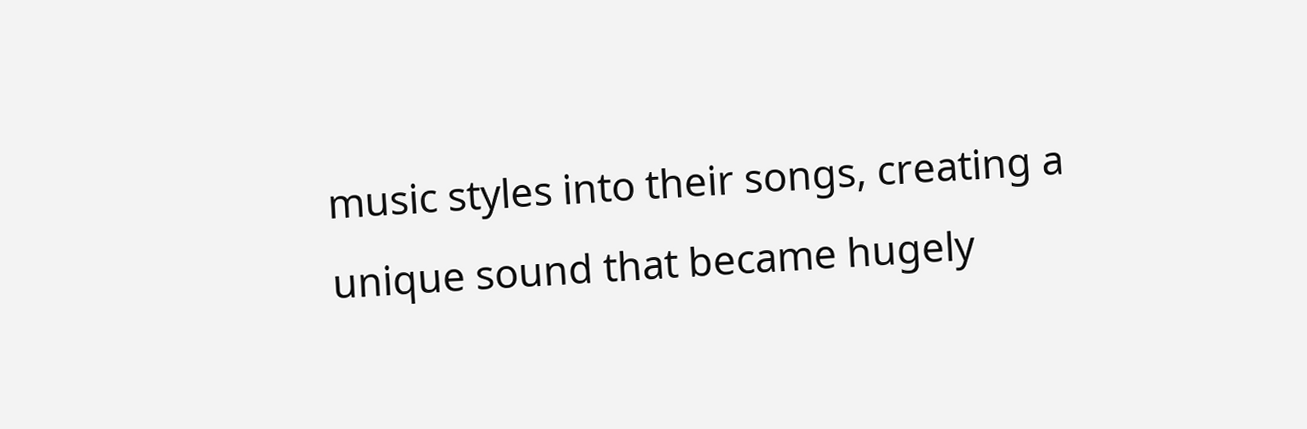music styles into their songs, creating a unique sound that became hugely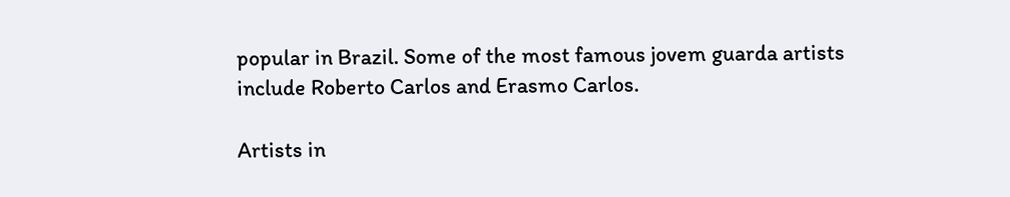popular in Brazil. Some of the most famous jovem guarda artists include Roberto Carlos and Erasmo Carlos.

Artists in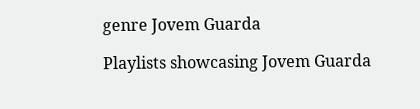genre Jovem Guarda

Playlists showcasing Jovem Guarda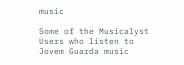music

Some of the Musicalyst Users who listen to Jovem Guarda music